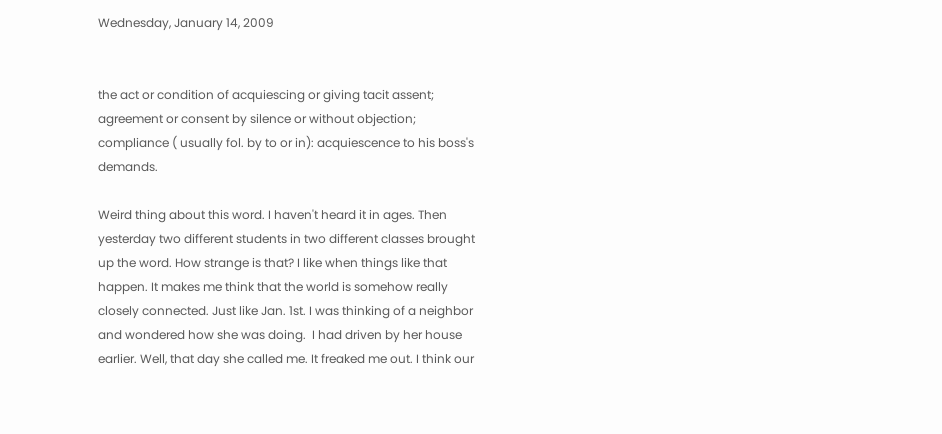Wednesday, January 14, 2009


the act or condition of acquiescing or giving tacit assent; agreement or consent by silence or without objection; compliance ( usually fol. by to or in): acquiescence to his boss's demands.

Weird thing about this word. I haven't heard it in ages. Then yesterday two different students in two different classes brought up the word. How strange is that? I like when things like that happen. It makes me think that the world is somehow really closely connected. Just like Jan. 1st. I was thinking of a neighbor and wondered how she was doing.  I had driven by her house earlier. Well, that day she called me. It freaked me out. I think our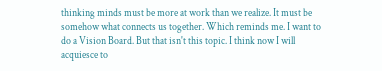thinking minds must be more at work than we realize. It must be somehow what connects us together. Which reminds me. I want to do a Vision Board. But that isn't this topic. I think now I will acquiesce to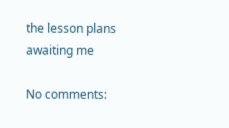the lesson plans awaiting me

No comments: